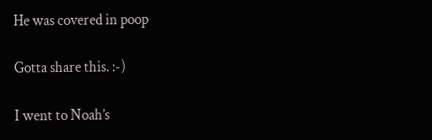He was covered in poop

Gotta share this. :-)

I went to Noah’s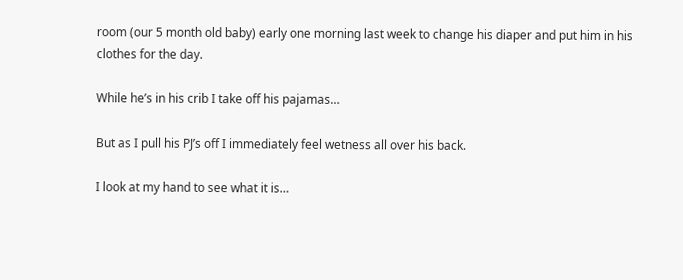room (our 5 month old baby) early one morning last week to change his diaper and put him in his clothes for the day.

While he’s in his crib I take off his pajamas…

But as I pull his PJ’s off I immediately feel wetness all over his back.

I look at my hand to see what it is…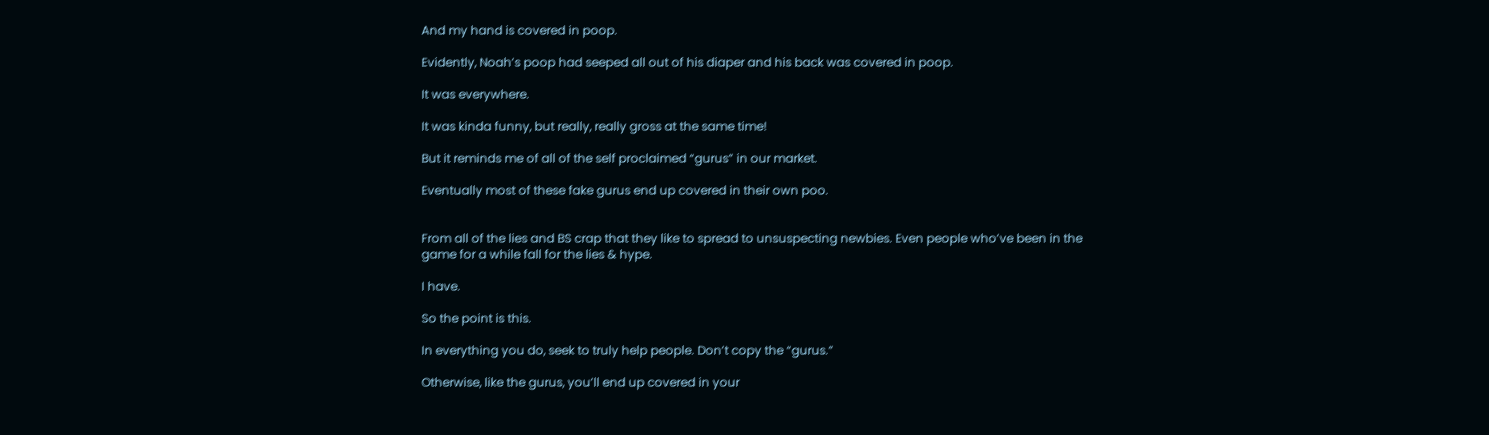And my hand is covered in poop.

Evidently, Noah’s poop had seeped all out of his diaper and his back was covered in poop.

It was everywhere.

It was kinda funny, but really, really gross at the same time!

But it reminds me of all of the self proclaimed “gurus” in our market.

Eventually most of these fake gurus end up covered in their own poo.


From all of the lies and BS crap that they like to spread to unsuspecting newbies. Even people who’ve been in the game for a while fall for the lies & hype.

I have.

So the point is this.

In everything you do, seek to truly help people. Don’t copy the “gurus.”

Otherwise, like the gurus, you’ll end up covered in your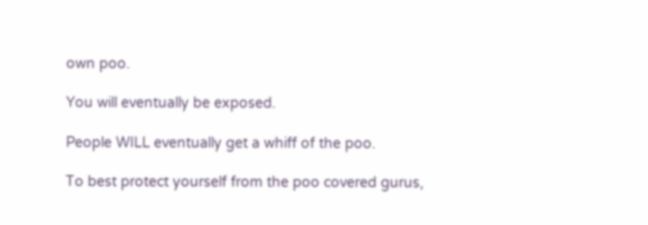own poo.

You will eventually be exposed.

People WILL eventually get a whiff of the poo.

To best protect yourself from the poo covered gurus,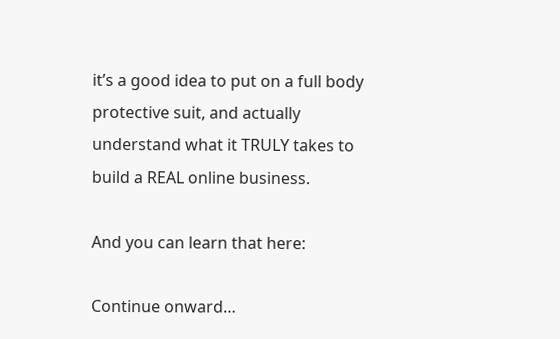it’s a good idea to put on a full body protective suit, and actually understand what it TRULY takes to build a REAL online business.

And you can learn that here:

Continue onward…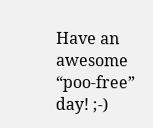Have an awesome “poo-free” day! ;-)